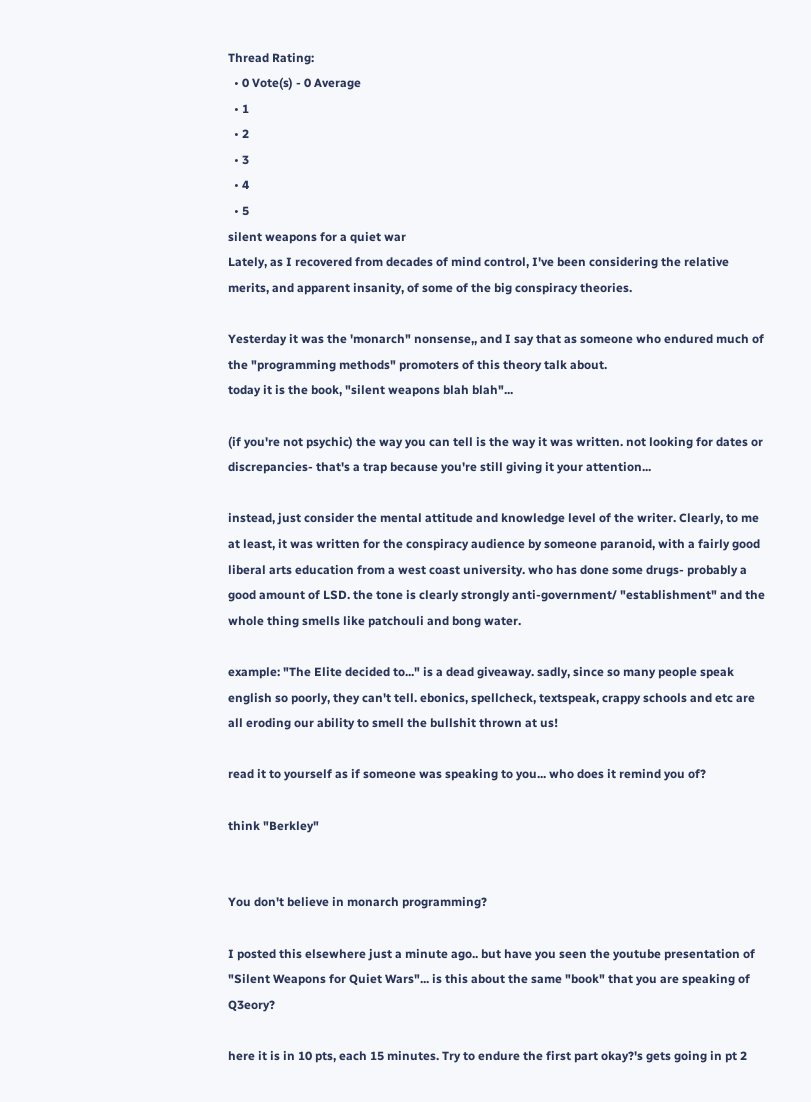Thread Rating:
  • 0 Vote(s) - 0 Average
  • 1
  • 2
  • 3
  • 4
  • 5
silent weapons for a quiet war
Lately, as I recovered from decades of mind control, I've been considering the relative merits, and apparent insanity, of some of the big conspiracy theories.

Yesterday it was the 'monarch" nonsense,, and I say that as someone who endured much of the "programming methods" promoters of this theory talk about.
today it is the book, "silent weapons blah blah"...

(if you're not psychic) the way you can tell is the way it was written. not looking for dates or discrepancies- that's a trap because you're still giving it your attention...

instead, just consider the mental attitude and knowledge level of the writer. Clearly, to me at least, it was written for the conspiracy audience by someone paranoid, with a fairly good liberal arts education from a west coast university. who has done some drugs- probably a good amount of LSD. the tone is clearly strongly anti-government/ "establishment" and the whole thing smells like patchouli and bong water.

example: "The Elite decided to..." is a dead giveaway. sadly, since so many people speak english so poorly, they can't tell. ebonics, spellcheck, textspeak, crappy schools and etc are all eroding our ability to smell the bullshit thrown at us!

read it to yourself as if someone was speaking to you... who does it remind you of?

think "Berkley"


You don't believe in monarch programming?

I posted this elsewhere just a minute ago.. but have you seen the youtube presentation of "Silent Weapons for Quiet Wars"... is this about the same "book" that you are speaking of Q3eory?

here it is in 10 pts, each 15 minutes. Try to endure the first part okay?'s gets going in pt 2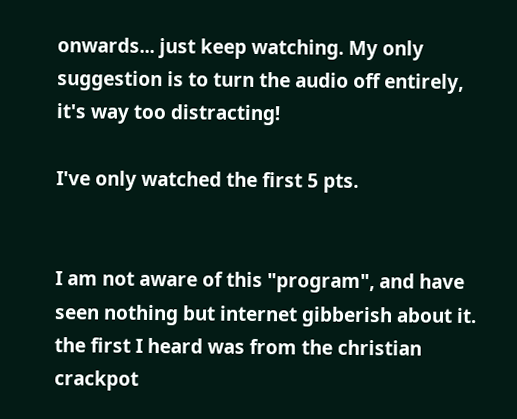onwards... just keep watching. My only suggestion is to turn the audio off entirely, it's way too distracting!

I've only watched the first 5 pts.


I am not aware of this "program", and have seen nothing but internet gibberish about it. the first I heard was from the christian crackpot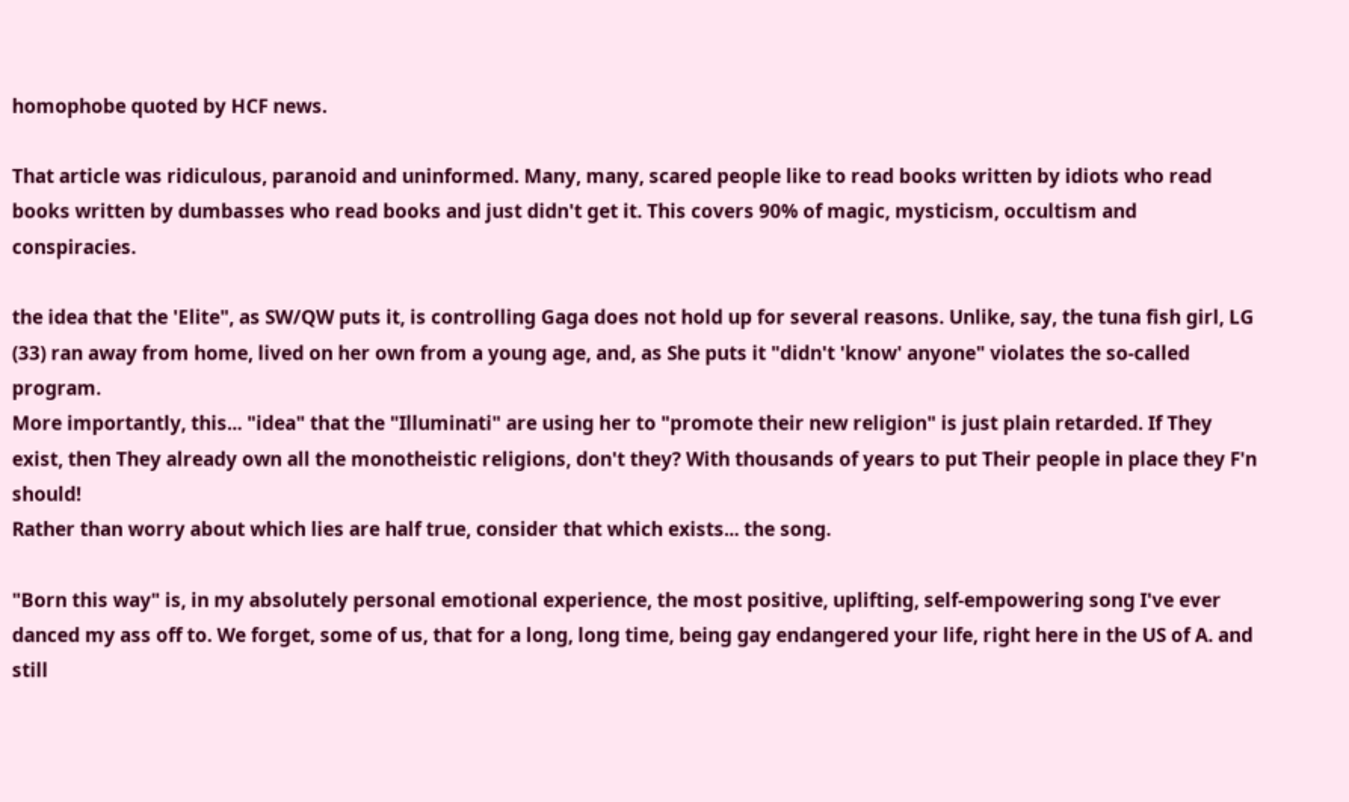homophobe quoted by HCF news.

That article was ridiculous, paranoid and uninformed. Many, many, scared people like to read books written by idiots who read books written by dumbasses who read books and just didn't get it. This covers 90% of magic, mysticism, occultism and conspiracies.

the idea that the 'Elite", as SW/QW puts it, is controlling Gaga does not hold up for several reasons. Unlike, say, the tuna fish girl, LG (33) ran away from home, lived on her own from a young age, and, as She puts it "didn't 'know' anyone" violates the so-called program.
More importantly, this... "idea" that the "Illuminati" are using her to "promote their new religion" is just plain retarded. If They exist, then They already own all the monotheistic religions, don't they? With thousands of years to put Their people in place they F'n should!
Rather than worry about which lies are half true, consider that which exists... the song.

"Born this way" is, in my absolutely personal emotional experience, the most positive, uplifting, self-empowering song I've ever danced my ass off to. We forget, some of us, that for a long, long time, being gay endangered your life, right here in the US of A. and still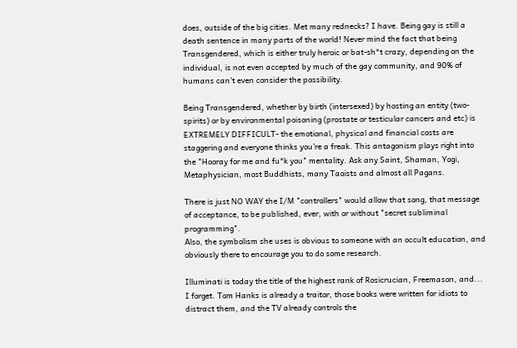does, outside of the big cities. Met many rednecks? I have. Being gay is still a death sentence in many parts of the world! Never mind the fact that being Transgendered, which is either truly heroic or bat-sh*t crazy, depending on the individual, is not even accepted by much of the gay community, and 90% of humans can't even consider the possibility.

Being Transgendered, whether by birth (intersexed) by hosting an entity (two-spirits) or by environmental poisoning (prostate or testicular cancers and etc) is EXTREMELY DIFFICULT- the emotional, physical and financial costs are staggering and everyone thinks you're a freak. This antagonism plays right into the "Hooray for me and fu*k you" mentality. Ask any Saint, Shaman, Yogi, Metaphysician, most Buddhists, many Taoists and almost all Pagans.

There is just NO WAY the I/M "controllers" would allow that song, that message of acceptance, to be published, ever, with or without "secret subliminal programming".
Also, the symbolism she uses is obvious to someone with an occult education, and obviously there to encourage you to do some research.

Illuminati is today the title of the highest rank of Rosicrucian, Freemason, and... I forget. Tom Hanks is already a traitor, those books were written for idiots to distract them, and the TV already controls the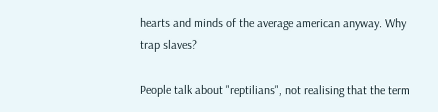hearts and minds of the average american anyway. Why trap slaves?

People talk about "reptilians", not realising that the term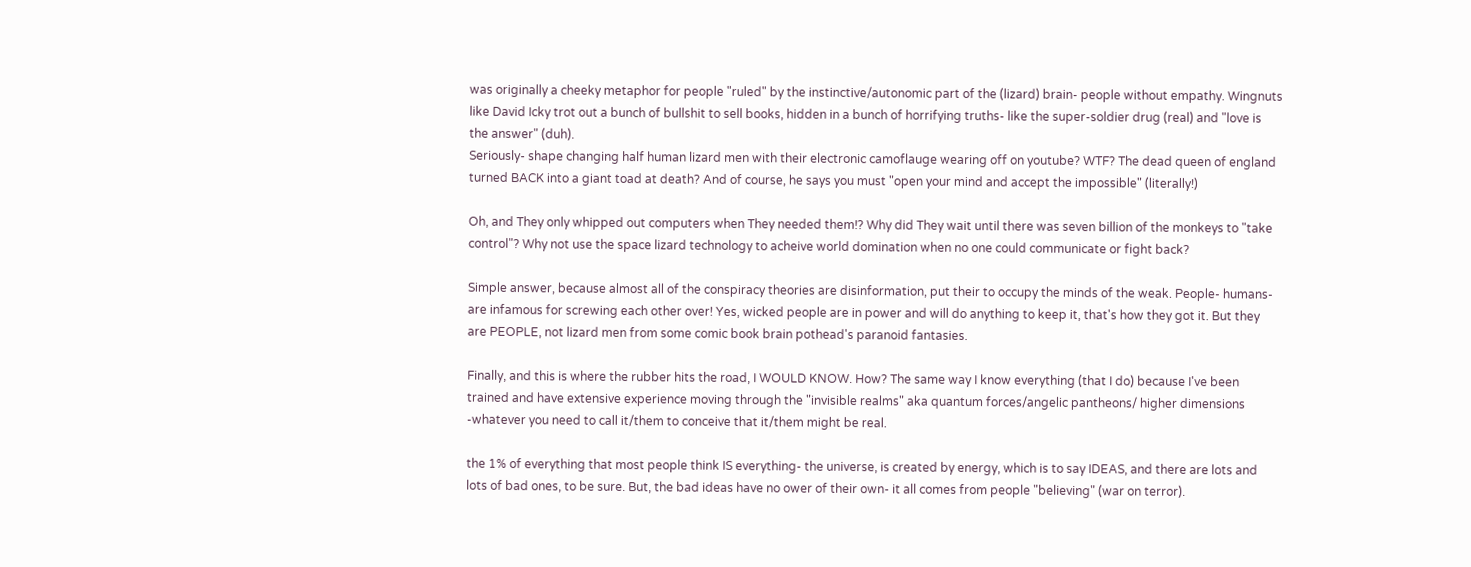was originally a cheeky metaphor for people "ruled" by the instinctive/autonomic part of the (lizard) brain- people without empathy. Wingnuts like David Icky trot out a bunch of bullshit to sell books, hidden in a bunch of horrifying truths- like the super-soldier drug (real) and "love is the answer" (duh).
Seriously- shape changing half human lizard men with their electronic camoflauge wearing off on youtube? WTF? The dead queen of england turned BACK into a giant toad at death? And of course, he says you must "open your mind and accept the impossible" (literally!)

Oh, and They only whipped out computers when They needed them!? Why did They wait until there was seven billion of the monkeys to "take control"? Why not use the space lizard technology to acheive world domination when no one could communicate or fight back?

Simple answer, because almost all of the conspiracy theories are disinformation, put their to occupy the minds of the weak. People- humans- are infamous for screwing each other over! Yes, wicked people are in power and will do anything to keep it, that's how they got it. But they are PEOPLE, not lizard men from some comic book brain pothead's paranoid fantasies.

Finally, and this is where the rubber hits the road, I WOULD KNOW. How? The same way I know everything (that I do) because I've been trained and have extensive experience moving through the "invisible realms" aka quantum forces/angelic pantheons/ higher dimensions -whatever you need to call it/them to conceive that it/them might be real.

the 1% of everything that most people think IS everything- the universe, is created by energy, which is to say IDEAS, and there are lots and lots of bad ones, to be sure. But, the bad ideas have no ower of their own- it all comes from people "believing" (war on terror).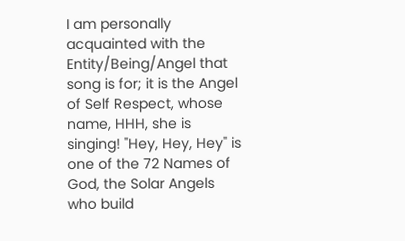I am personally acquainted with the Entity/Being/Angel that song is for; it is the Angel of Self Respect, whose name, HHH, she is singing! "Hey, Hey, Hey" is one of the 72 Names of God, the Solar Angels who build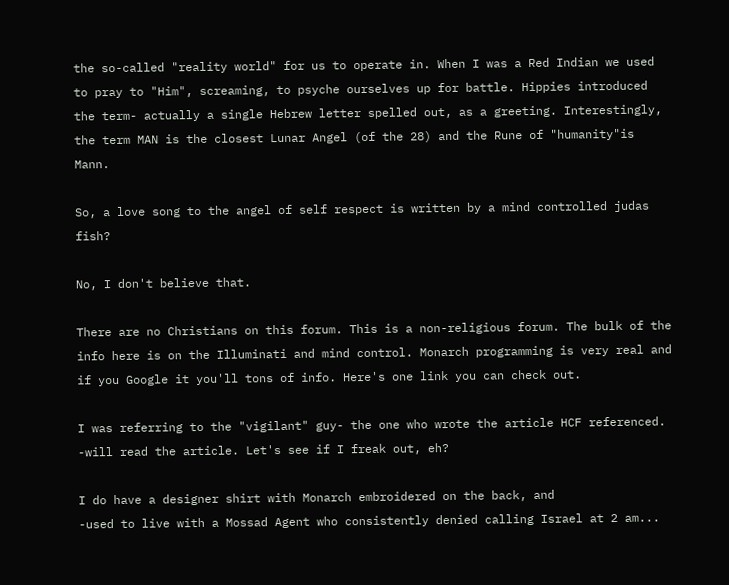the so-called "reality world" for us to operate in. When I was a Red Indian we used to pray to "Him", screaming, to psyche ourselves up for battle. Hippies introduced the term- actually a single Hebrew letter spelled out, as a greeting. Interestingly, the term MAN is the closest Lunar Angel (of the 28) and the Rune of "humanity"is Mann.

So, a love song to the angel of self respect is written by a mind controlled judas fish?

No, I don't believe that.

There are no Christians on this forum. This is a non-religious forum. The bulk of the info here is on the Illuminati and mind control. Monarch programming is very real and if you Google it you'll tons of info. Here's one link you can check out.

I was referring to the "vigilant" guy- the one who wrote the article HCF referenced.
-will read the article. Let's see if I freak out, eh?

I do have a designer shirt with Monarch embroidered on the back, and
-used to live with a Mossad Agent who consistently denied calling Israel at 2 am...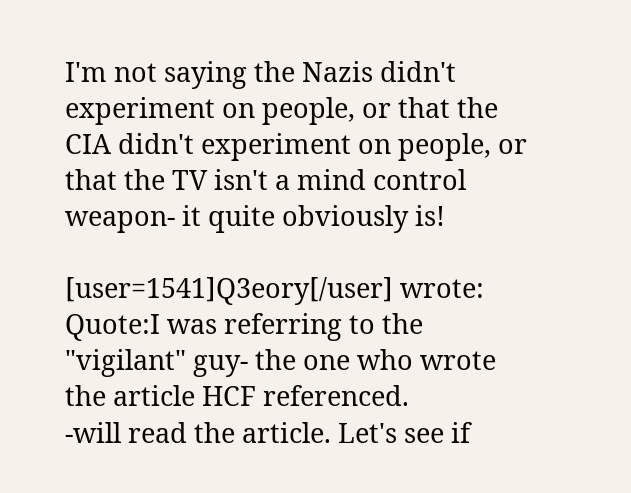I'm not saying the Nazis didn't experiment on people, or that the CIA didn't experiment on people, or that the TV isn't a mind control weapon- it quite obviously is!

[user=1541]Q3eory[/user] wrote:
Quote:I was referring to the "vigilant" guy- the one who wrote the article HCF referenced.
-will read the article. Let's see if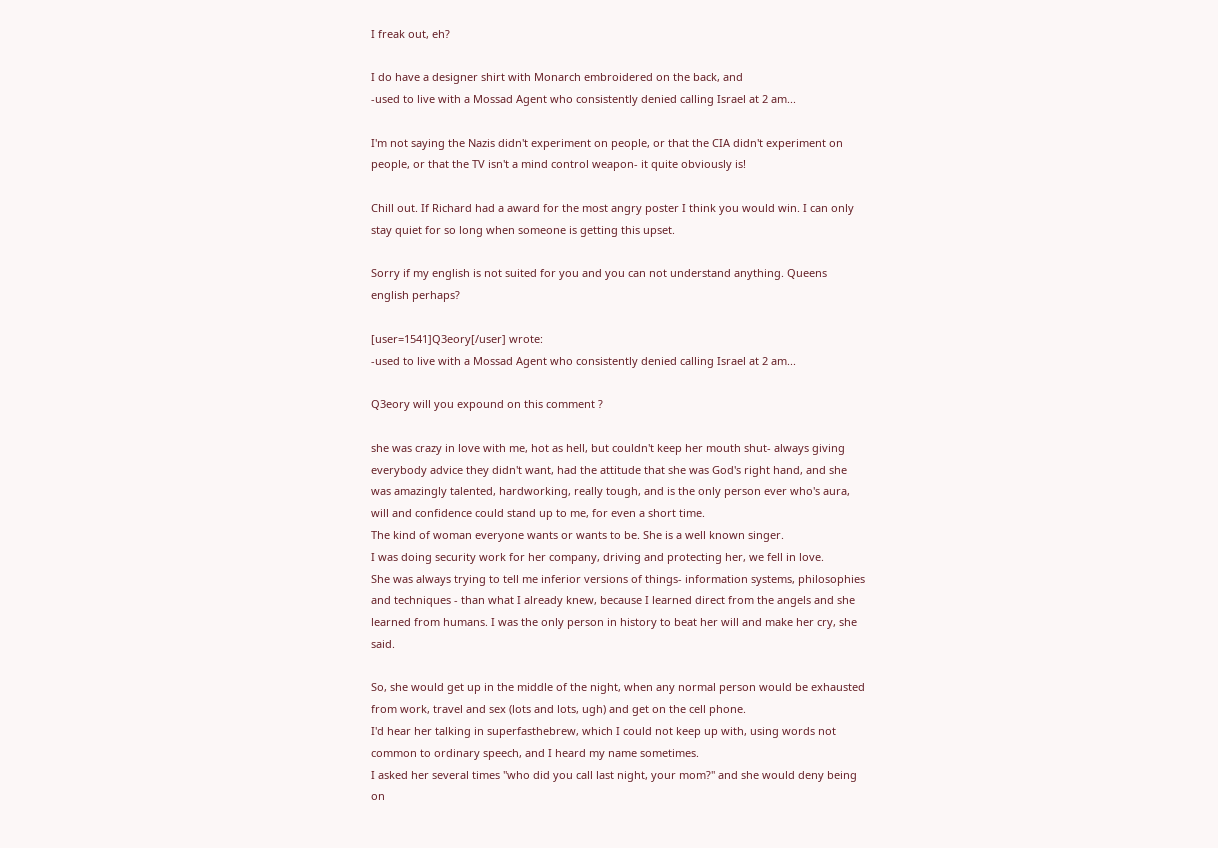I freak out, eh?

I do have a designer shirt with Monarch embroidered on the back, and
-used to live with a Mossad Agent who consistently denied calling Israel at 2 am...

I'm not saying the Nazis didn't experiment on people, or that the CIA didn't experiment on people, or that the TV isn't a mind control weapon- it quite obviously is!

Chill out. If Richard had a award for the most angry poster I think you would win. I can only stay quiet for so long when someone is getting this upset.

Sorry if my english is not suited for you and you can not understand anything. Queens english perhaps?

[user=1541]Q3eory[/user] wrote:
-used to live with a Mossad Agent who consistently denied calling Israel at 2 am...

Q3eory will you expound on this comment ?

she was crazy in love with me, hot as hell, but couldn't keep her mouth shut- always giving everybody advice they didn't want, had the attitude that she was God's right hand, and she was amazingly talented, hardworking, really tough, and is the only person ever who's aura, will and confidence could stand up to me, for even a short time.
The kind of woman everyone wants or wants to be. She is a well known singer.
I was doing security work for her company, driving and protecting her, we fell in love.
She was always trying to tell me inferior versions of things- information systems, philosophies and techniques - than what I already knew, because I learned direct from the angels and she learned from humans. I was the only person in history to beat her will and make her cry, she said.

So, she would get up in the middle of the night, when any normal person would be exhausted from work, travel and sex (lots and lots, ugh) and get on the cell phone.
I'd hear her talking in superfasthebrew, which I could not keep up with, using words not common to ordinary speech, and I heard my name sometimes.
I asked her several times "who did you call last night, your mom?" and she would deny being on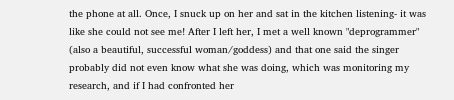the phone at all. Once, I snuck up on her and sat in the kitchen listening- it was like she could not see me! After I left her, I met a well known "deprogrammer" (also a beautiful, successful woman/goddess) and that one said the singer probably did not even know what she was doing, which was monitoring my research, and if I had confronted her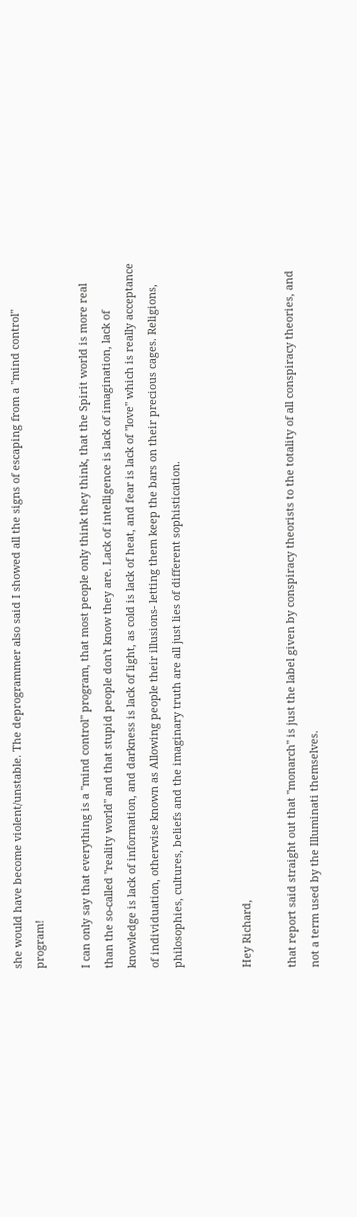she would have become violent/unstable. The deprogrammer also said I showed all the signs of escaping from a "mind control" program!

I can only say that everything is a "mind control" program, that most people only think they think, that the Spirit world is more real than the so-called "reality world" and that stupid people don't know they are. Lack of intelligence is lack of imagination, lack of knowledge is lack of information, and darkness is lack of light, as cold is lack of heat, and fear is lack of "love" which is really acceptance of individuation, otherwise known as Allowing people their illusions- letting them keep the bars on their precious cages. Religions, philosophies, cultures, beliefs and the imaginary truth are all just lies of different sophistication.


Hey Richard,

that report said straight out that "monarch" is just the label given by conspiracy theorists to the totality of all conspiracy theories, and not a term used by the Illuminati themselves.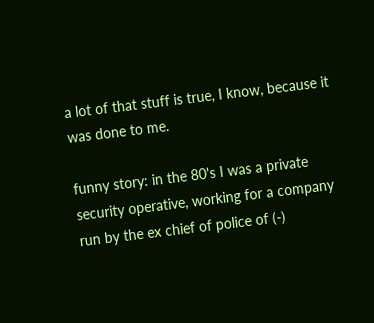a lot of that stuff is true, I know, because it was done to me.

funny story: in the 80's I was a private security operative, working for a company run by the ex chief of police of (-)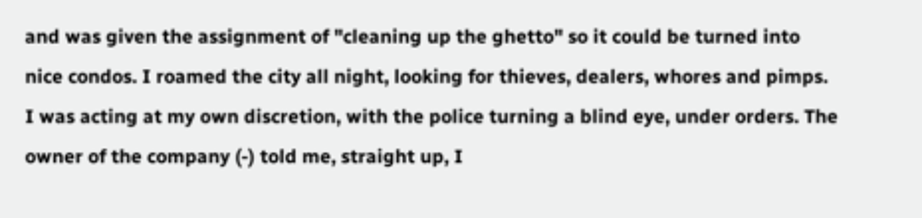and was given the assignment of "cleaning up the ghetto" so it could be turned into nice condos. I roamed the city all night, looking for thieves, dealers, whores and pimps. I was acting at my own discretion, with the police turning a blind eye, under orders. The owner of the company (-) told me, straight up, I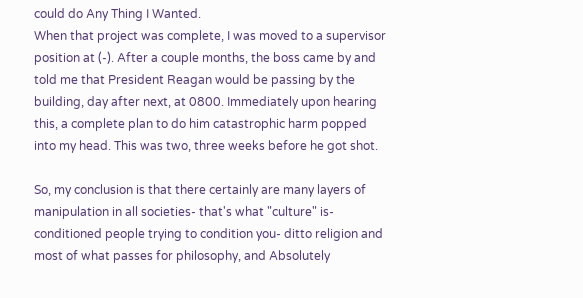could do Any Thing I Wanted.
When that project was complete, I was moved to a supervisor position at (-). After a couple months, the boss came by and told me that President Reagan would be passing by the building, day after next, at 0800. Immediately upon hearing this, a complete plan to do him catastrophic harm popped into my head. This was two, three weeks before he got shot.

So, my conclusion is that there certainly are many layers of manipulation in all societies- that's what "culture" is- conditioned people trying to condition you- ditto religion and most of what passes for philosophy, and Absolutely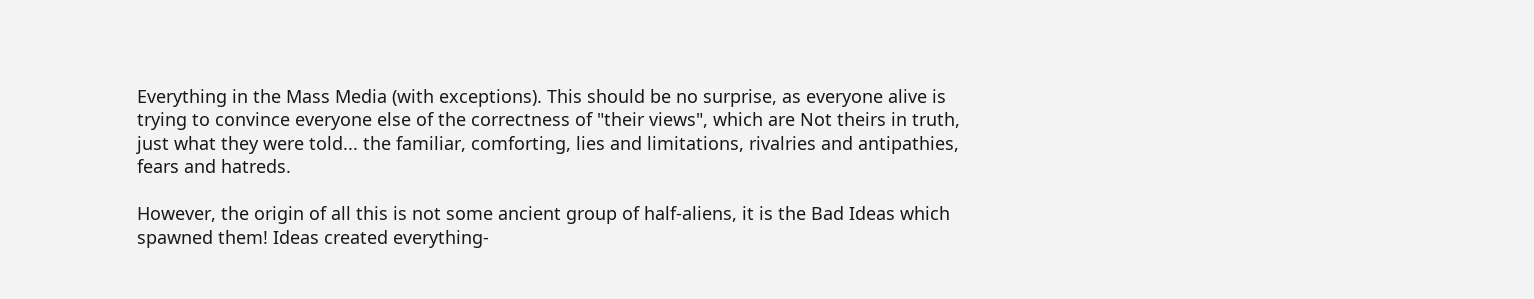Everything in the Mass Media (with exceptions). This should be no surprise, as everyone alive is trying to convince everyone else of the correctness of "their views", which are Not theirs in truth, just what they were told... the familiar, comforting, lies and limitations, rivalries and antipathies, fears and hatreds.

However, the origin of all this is not some ancient group of half-aliens, it is the Bad Ideas which spawned them! Ideas created everything-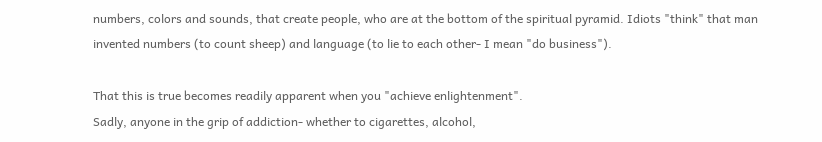numbers, colors and sounds, that create people, who are at the bottom of the spiritual pyramid. Idiots "think" that man invented numbers (to count sheep) and language (to lie to each other- I mean "do business").

That this is true becomes readily apparent when you "achieve enlightenment".
Sadly, anyone in the grip of addiction- whether to cigarettes, alcohol,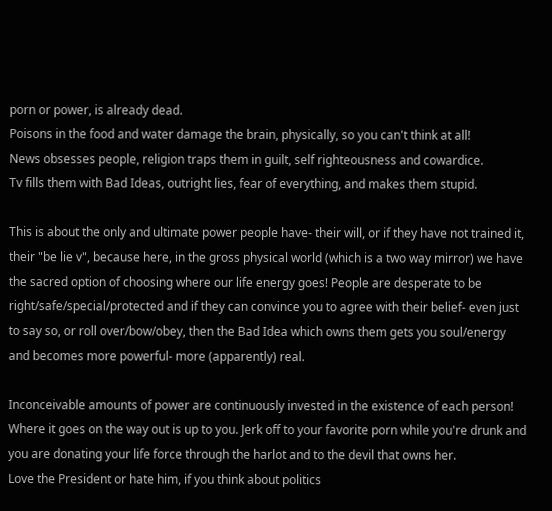porn or power, is already dead.
Poisons in the food and water damage the brain, physically, so you can't think at all!
News obsesses people, religion traps them in guilt, self righteousness and cowardice.
Tv fills them with Bad Ideas, outright lies, fear of everything, and makes them stupid.

This is about the only and ultimate power people have- their will, or if they have not trained it, their "be lie v", because here, in the gross physical world (which is a two way mirror) we have the sacred option of choosing where our life energy goes! People are desperate to be right/safe/special/protected and if they can convince you to agree with their belief- even just to say so, or roll over/bow/obey, then the Bad Idea which owns them gets you soul/energy and becomes more powerful- more (apparently) real.

Inconceivable amounts of power are continuously invested in the existence of each person! Where it goes on the way out is up to you. Jerk off to your favorite porn while you're drunk and you are donating your life force through the harlot and to the devil that owns her.
Love the President or hate him, if you think about politics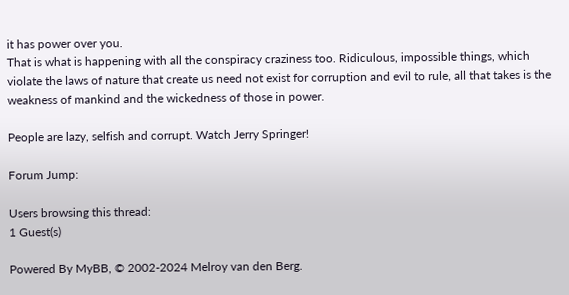it has power over you.
That is what is happening with all the conspiracy craziness too. Ridiculous, impossible things, which violate the laws of nature that create us need not exist for corruption and evil to rule, all that takes is the weakness of mankind and the wickedness of those in power.

People are lazy, selfish and corrupt. Watch Jerry Springer!

Forum Jump:

Users browsing this thread:
1 Guest(s)

Powered By MyBB, © 2002-2024 Melroy van den Berg.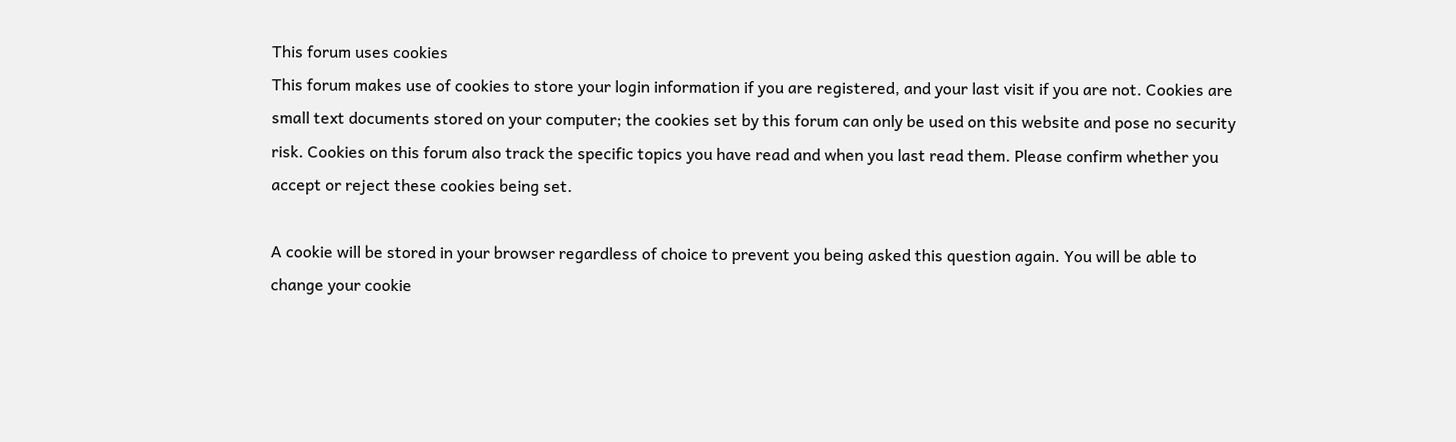This forum uses cookies
This forum makes use of cookies to store your login information if you are registered, and your last visit if you are not. Cookies are small text documents stored on your computer; the cookies set by this forum can only be used on this website and pose no security risk. Cookies on this forum also track the specific topics you have read and when you last read them. Please confirm whether you accept or reject these cookies being set.

A cookie will be stored in your browser regardless of choice to prevent you being asked this question again. You will be able to change your cookie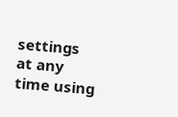settings at any time using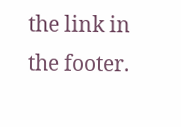the link in the footer.